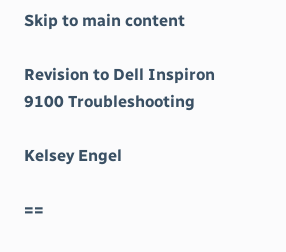Skip to main content

Revision to Dell Inspiron 9100 Troubleshooting

Kelsey Engel

==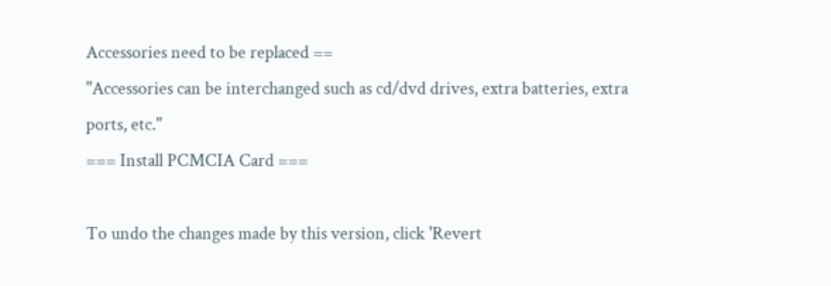Accessories need to be replaced ==
''Accessories can be interchanged such as cd/dvd drives, extra batteries, extra ports, etc.''
=== Install PCMCIA Card ===

To undo the changes made by this version, click 'Revert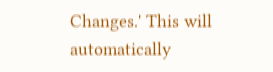Changes.' This will automatically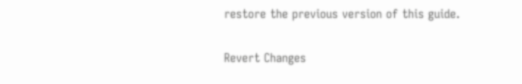restore the previous version of this guide.

Revert Changes